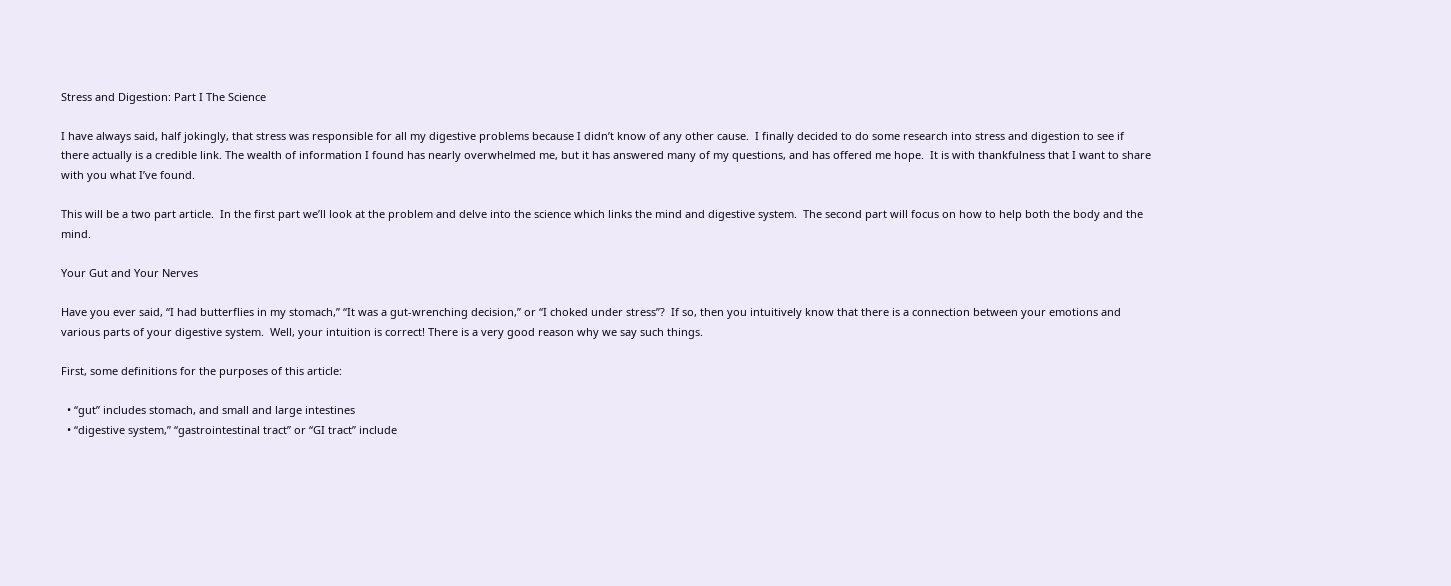Stress and Digestion: Part I The Science

I have always said, half jokingly, that stress was responsible for all my digestive problems because I didn’t know of any other cause.  I finally decided to do some research into stress and digestion to see if there actually is a credible link. The wealth of information I found has nearly overwhelmed me, but it has answered many of my questions, and has offered me hope.  It is with thankfulness that I want to share with you what I’ve found.

This will be a two part article.  In the first part we’ll look at the problem and delve into the science which links the mind and digestive system.  The second part will focus on how to help both the body and the mind.

Your Gut and Your Nerves

Have you ever said, “I had butterflies in my stomach,” “It was a gut-wrenching decision,” or “I choked under stress”?  If so, then you intuitively know that there is a connection between your emotions and various parts of your digestive system.  Well, your intuition is correct! There is a very good reason why we say such things.

First, some definitions for the purposes of this article:

  • “gut” includes stomach, and small and large intestines
  • “digestive system,” “gastrointestinal tract” or “GI tract” include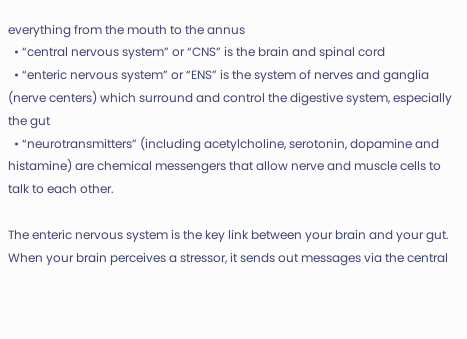everything from the mouth to the annus
  • “central nervous system” or “CNS” is the brain and spinal cord
  • “enteric nervous system” or “ENS” is the system of nerves and ganglia (nerve centers) which surround and control the digestive system, especially the gut
  • “neurotransmitters” (including acetylcholine, serotonin, dopamine and histamine) are chemical messengers that allow nerve and muscle cells to talk to each other.

The enteric nervous system is the key link between your brain and your gut.  When your brain perceives a stressor, it sends out messages via the central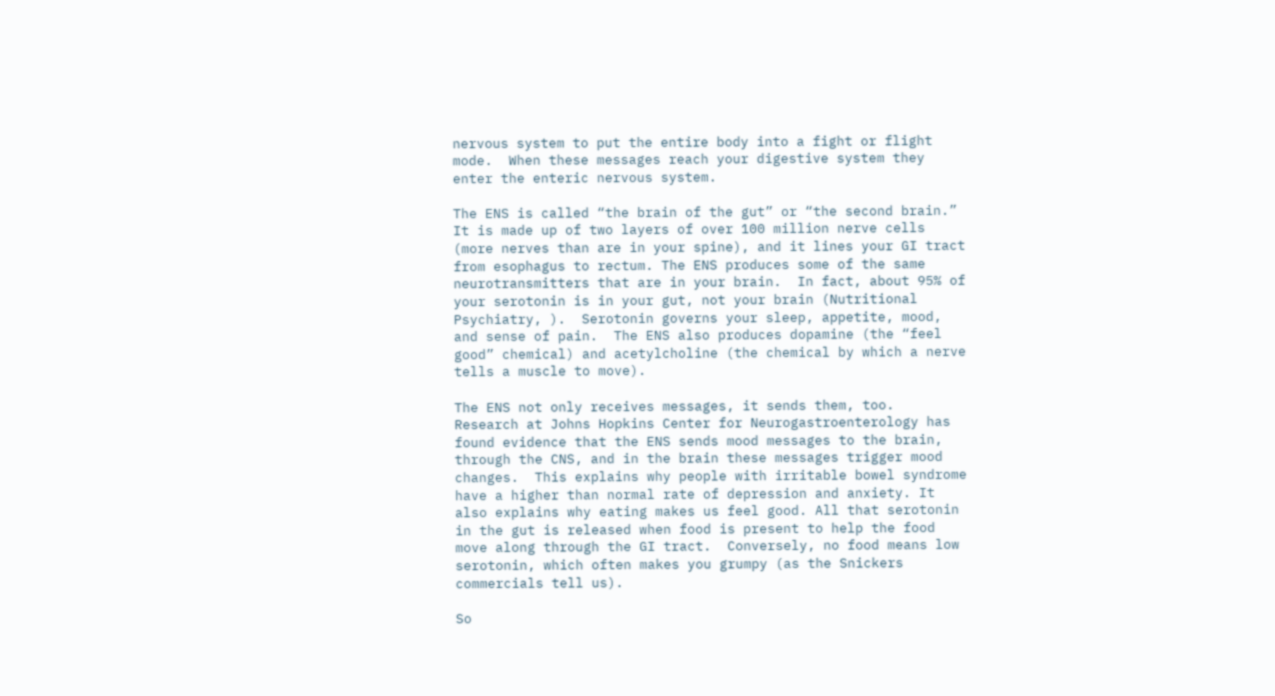nervous system to put the entire body into a fight or flight mode.  When these messages reach your digestive system they enter the enteric nervous system.

The ENS is called “the brain of the gut” or “the second brain.” It is made up of two layers of over 100 million nerve cells (more nerves than are in your spine), and it lines your GI tract from esophagus to rectum. The ENS produces some of the same neurotransmitters that are in your brain.  In fact, about 95% of your serotonin is in your gut, not your brain (Nutritional Psychiatry, ).  Serotonin governs your sleep, appetite, mood, and sense of pain.  The ENS also produces dopamine (the “feel good” chemical) and acetylcholine (the chemical by which a nerve tells a muscle to move).

The ENS not only receives messages, it sends them, too.  Research at Johns Hopkins Center for Neurogastroenterology has found evidence that the ENS sends mood messages to the brain, through the CNS, and in the brain these messages trigger mood changes.  This explains why people with irritable bowel syndrome have a higher than normal rate of depression and anxiety. It also explains why eating makes us feel good. All that serotonin in the gut is released when food is present to help the food move along through the GI tract.  Conversely, no food means low serotonin, which often makes you grumpy (as the Snickers commercials tell us).

So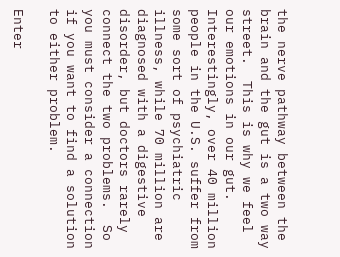the nerve pathway between the brain and the gut is a two way street.  This is why we feel our emotions in our gut.  Interestingly, over 40 million people in the U.S. suffer from some sort of psychiatric illness, while 70 million are diagnosed with a digestive disorder, but doctors rarely connect the two problems.  So you must consider a connection if you want to find a solution to either problem.

Enter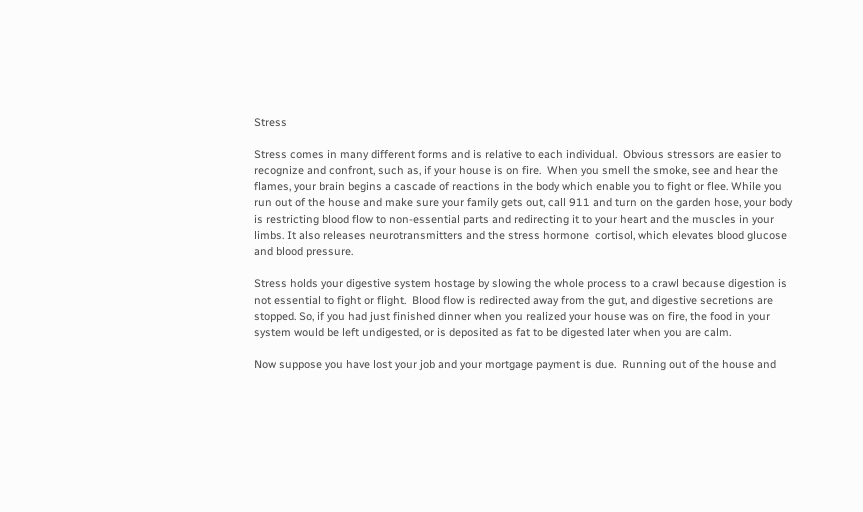Stress

Stress comes in many different forms and is relative to each individual.  Obvious stressors are easier to recognize and confront, such as, if your house is on fire.  When you smell the smoke, see and hear the flames, your brain begins a cascade of reactions in the body which enable you to fight or flee. While you run out of the house and make sure your family gets out, call 911 and turn on the garden hose, your body is restricting blood flow to non-essential parts and redirecting it to your heart and the muscles in your limbs. It also releases neurotransmitters and the stress hormone  cortisol, which elevates blood glucose and blood pressure.

Stress holds your digestive system hostage by slowing the whole process to a crawl because digestion is not essential to fight or flight.  Blood flow is redirected away from the gut, and digestive secretions are stopped. So, if you had just finished dinner when you realized your house was on fire, the food in your system would be left undigested, or is deposited as fat to be digested later when you are calm.

Now suppose you have lost your job and your mortgage payment is due.  Running out of the house and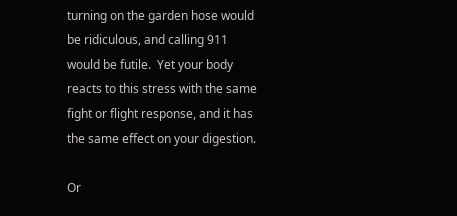turning on the garden hose would be ridiculous, and calling 911 would be futile.  Yet your body reacts to this stress with the same fight or flight response, and it has the same effect on your digestion.

Or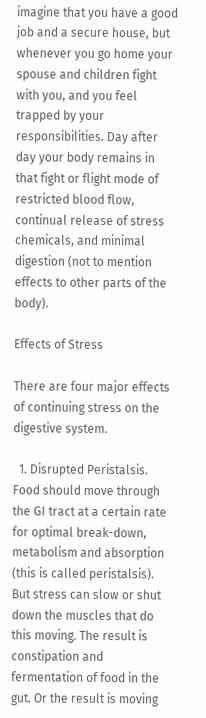imagine that you have a good job and a secure house, but whenever you go home your spouse and children fight with you, and you feel trapped by your responsibilities. Day after day your body remains in that fight or flight mode of restricted blood flow, continual release of stress chemicals, and minimal digestion (not to mention effects to other parts of the body).

Effects of Stress

There are four major effects of continuing stress on the digestive system.

  1. Disrupted Peristalsis.  Food should move through the GI tract at a certain rate for optimal break-down, metabolism and absorption (this is called peristalsis).  But stress can slow or shut down the muscles that do this moving. The result is constipation and fermentation of food in the gut. Or the result is moving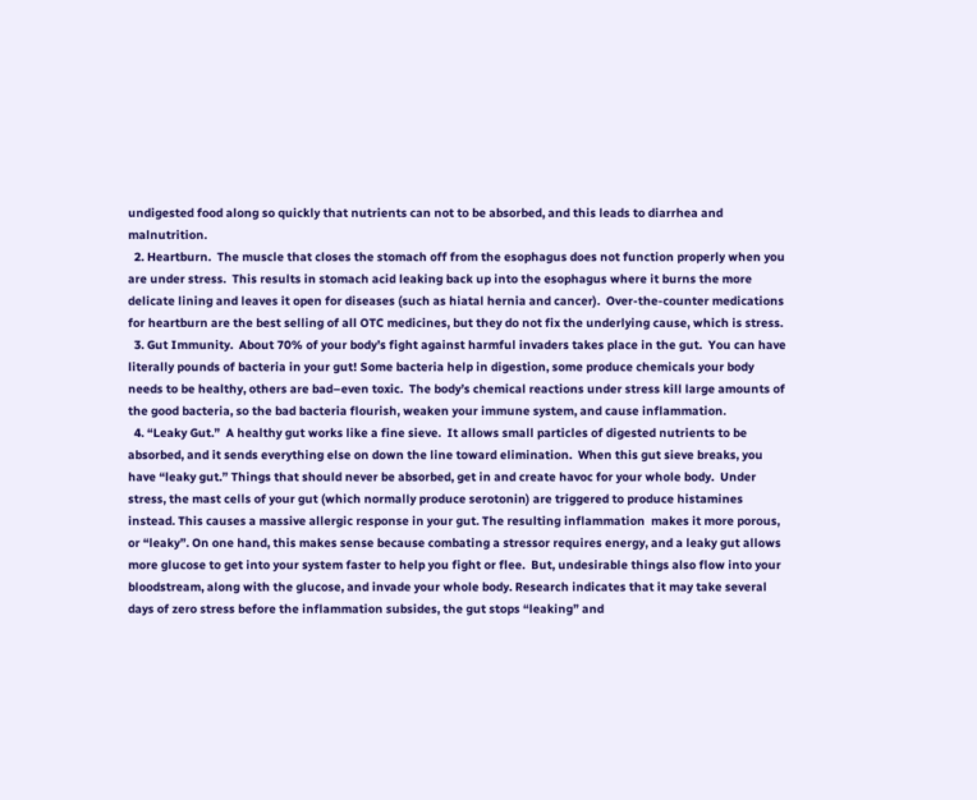undigested food along so quickly that nutrients can not to be absorbed, and this leads to diarrhea and malnutrition.
  2. Heartburn.  The muscle that closes the stomach off from the esophagus does not function properly when you are under stress.  This results in stomach acid leaking back up into the esophagus where it burns the more delicate lining and leaves it open for diseases (such as hiatal hernia and cancer).  Over-the-counter medications for heartburn are the best selling of all OTC medicines, but they do not fix the underlying cause, which is stress.
  3. Gut Immunity.  About 70% of your body’s fight against harmful invaders takes place in the gut.  You can have literally pounds of bacteria in your gut! Some bacteria help in digestion, some produce chemicals your body needs to be healthy, others are bad–even toxic.  The body’s chemical reactions under stress kill large amounts of the good bacteria, so the bad bacteria flourish, weaken your immune system, and cause inflammation.
  4. “Leaky Gut.”  A healthy gut works like a fine sieve.  It allows small particles of digested nutrients to be absorbed, and it sends everything else on down the line toward elimination.  When this gut sieve breaks, you have “leaky gut.” Things that should never be absorbed, get in and create havoc for your whole body.  Under stress, the mast cells of your gut (which normally produce serotonin) are triggered to produce histamines instead. This causes a massive allergic response in your gut. The resulting inflammation  makes it more porous, or “leaky”. On one hand, this makes sense because combating a stressor requires energy, and a leaky gut allows more glucose to get into your system faster to help you fight or flee.  But, undesirable things also flow into your bloodstream, along with the glucose, and invade your whole body. Research indicates that it may take several days of zero stress before the inflammation subsides, the gut stops “leaking” and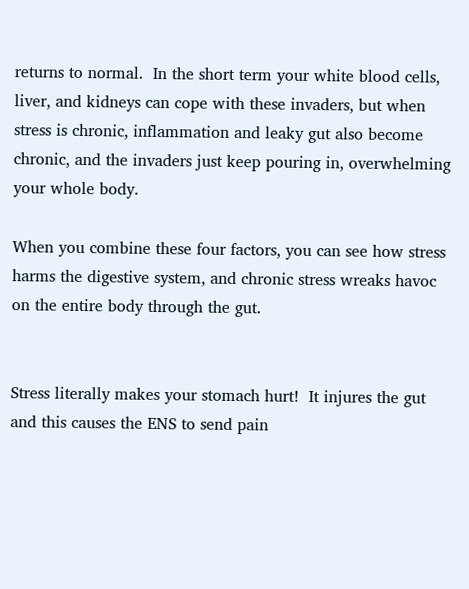returns to normal.  In the short term your white blood cells, liver, and kidneys can cope with these invaders, but when stress is chronic, inflammation and leaky gut also become chronic, and the invaders just keep pouring in, overwhelming your whole body.

When you combine these four factors, you can see how stress harms the digestive system, and chronic stress wreaks havoc on the entire body through the gut.


Stress literally makes your stomach hurt!  It injures the gut and this causes the ENS to send pain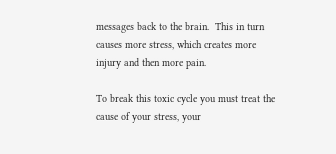messages back to the brain.  This in turn causes more stress, which creates more injury and then more pain.

To break this toxic cycle you must treat the cause of your stress, your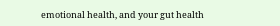emotional health, and your gut health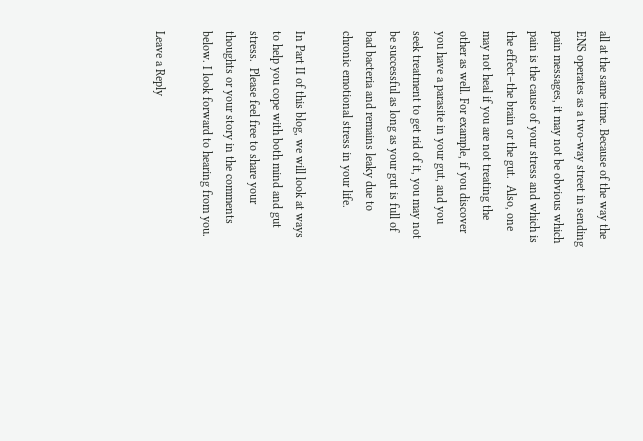all at the same time. Because of the way the ENS operates as a two-way street in sending pain messages, it may not be obvious which pain is the cause of your stress and which is the effect–the brain or the gut.  Also, one may not heal if you are not treating the other as well. For example, if you discover you have a parasite in your gut, and you seek treatment to get rid of it, you may not be successful as long as your gut is full of bad bacteria and remains leaky due to chronic emotional stress in your life.

In Part II of this blog, we will look at ways to help you cope with both mind and gut stress.  Please feel free to share your thoughts or your story in the comments below. I look forward to hearing from you.

Leave a Reply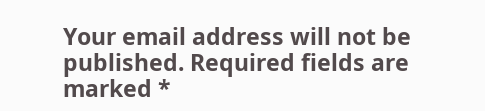Your email address will not be published. Required fields are marked *